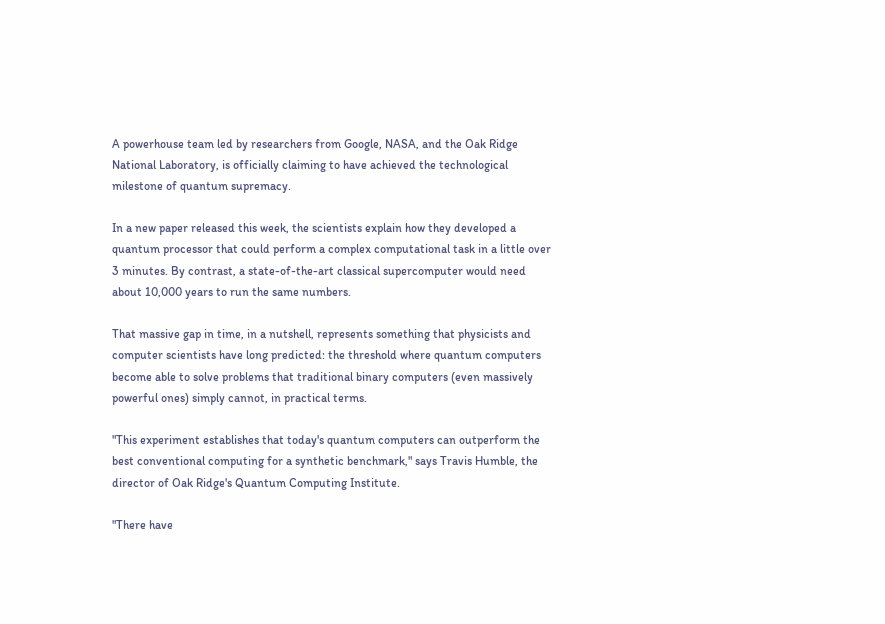A powerhouse team led by researchers from Google, NASA, and the Oak Ridge National Laboratory, is officially claiming to have achieved the technological milestone of quantum supremacy.

In a new paper released this week, the scientists explain how they developed a quantum processor that could perform a complex computational task in a little over 3 minutes. By contrast, a state-of-the-art classical supercomputer would need about 10,000 years to run the same numbers.

That massive gap in time, in a nutshell, represents something that physicists and computer scientists have long predicted: the threshold where quantum computers become able to solve problems that traditional binary computers (even massively powerful ones) simply cannot, in practical terms.

"This experiment establishes that today's quantum computers can outperform the best conventional computing for a synthetic benchmark," says Travis Humble, the director of Oak Ridge's Quantum Computing Institute.

"There have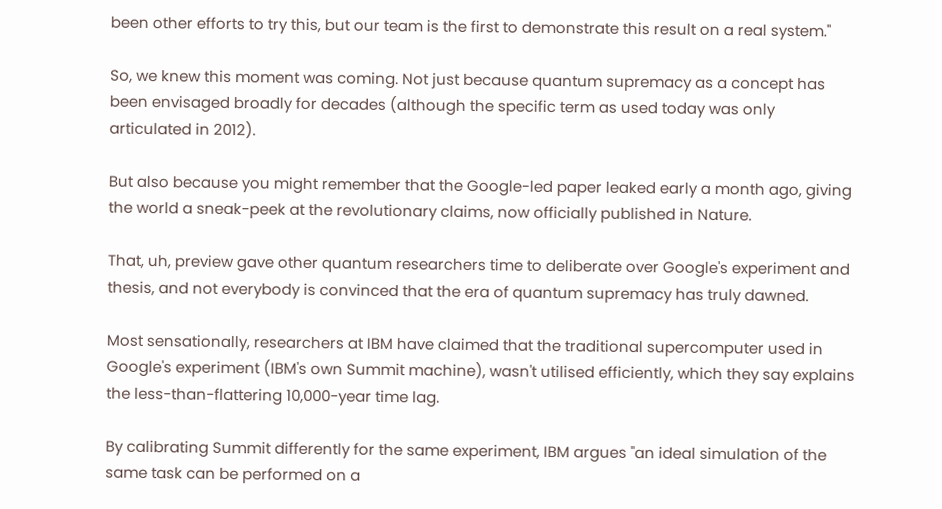been other efforts to try this, but our team is the first to demonstrate this result on a real system."

So, we knew this moment was coming. Not just because quantum supremacy as a concept has been envisaged broadly for decades (although the specific term as used today was only articulated in 2012).

But also because you might remember that the Google-led paper leaked early a month ago, giving the world a sneak-peek at the revolutionary claims, now officially published in Nature.

That, uh, preview gave other quantum researchers time to deliberate over Google's experiment and thesis, and not everybody is convinced that the era of quantum supremacy has truly dawned.

Most sensationally, researchers at IBM have claimed that the traditional supercomputer used in Google's experiment (IBM's own Summit machine), wasn't utilised efficiently, which they say explains the less-than-flattering 10,000-year time lag.

By calibrating Summit differently for the same experiment, IBM argues "an ideal simulation of the same task can be performed on a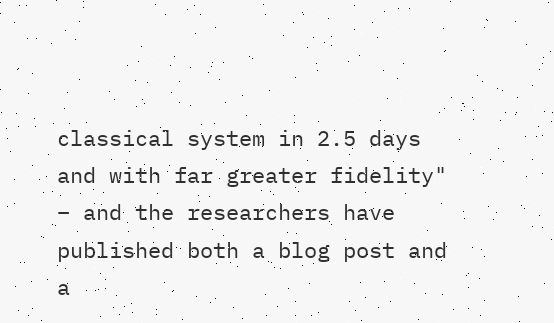classical system in 2.5 days and with far greater fidelity" – and the researchers have published both a blog post and a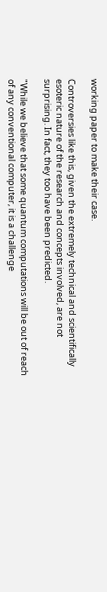working paper to make their case.

Controversies like this, given the extremely technical and scientifically esoteric nature of the research and concepts involved, are not surprising. In fact, they too have been predicted.

"While we believe that some quantum computations will be out of reach of any conventional computer, it is a challenge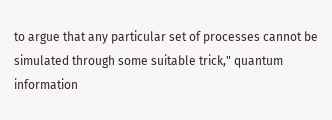to argue that any particular set of processes cannot be simulated through some suitable trick," quantum information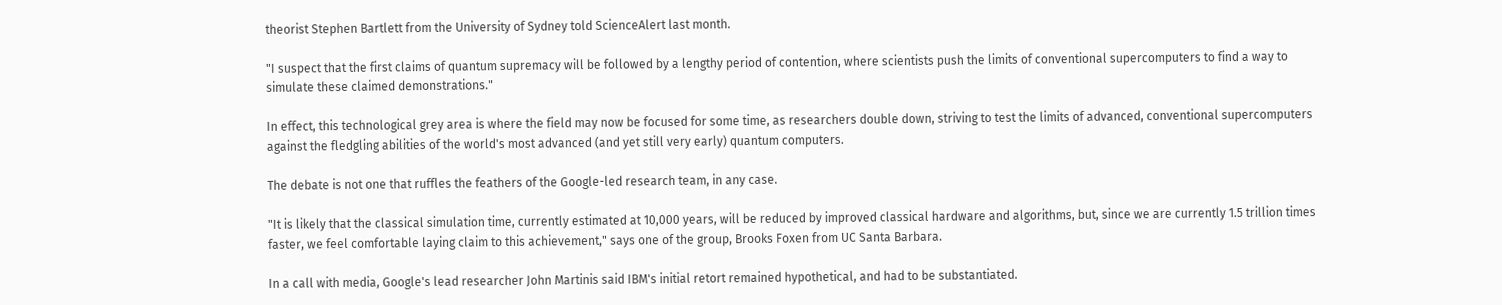theorist Stephen Bartlett from the University of Sydney told ScienceAlert last month.

"I suspect that the first claims of quantum supremacy will be followed by a lengthy period of contention, where scientists push the limits of conventional supercomputers to find a way to simulate these claimed demonstrations."

In effect, this technological grey area is where the field may now be focused for some time, as researchers double down, striving to test the limits of advanced, conventional supercomputers against the fledgling abilities of the world's most advanced (and yet still very early) quantum computers.

The debate is not one that ruffles the feathers of the Google-led research team, in any case.

"It is likely that the classical simulation time, currently estimated at 10,000 years, will be reduced by improved classical hardware and algorithms, but, since we are currently 1.5 trillion times faster, we feel comfortable laying claim to this achievement," says one of the group, Brooks Foxen from UC Santa Barbara.

In a call with media, Google's lead researcher John Martinis said IBM's initial retort remained hypothetical, and had to be substantiated.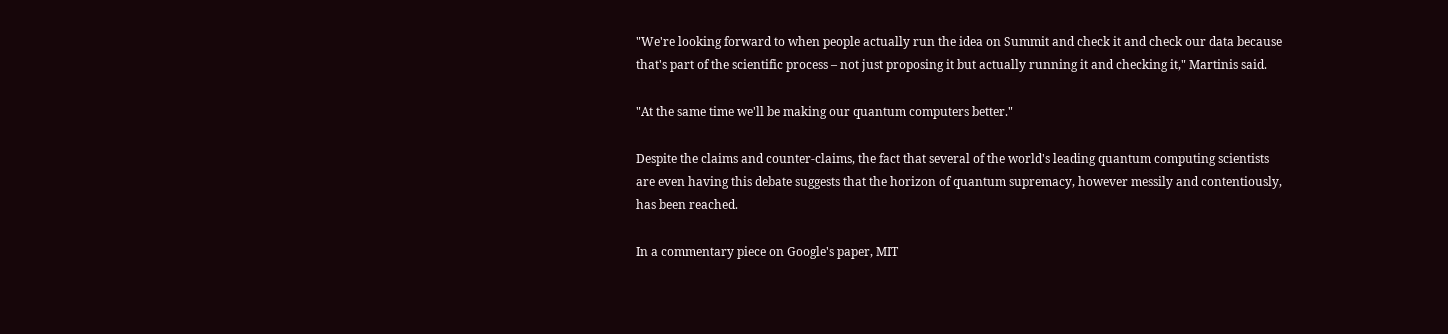"We're looking forward to when people actually run the idea on Summit and check it and check our data because that's part of the scientific process – not just proposing it but actually running it and checking it," Martinis said.

"At the same time we'll be making our quantum computers better."

Despite the claims and counter-claims, the fact that several of the world's leading quantum computing scientists are even having this debate suggests that the horizon of quantum supremacy, however messily and contentiously, has been reached.

In a commentary piece on Google's paper, MIT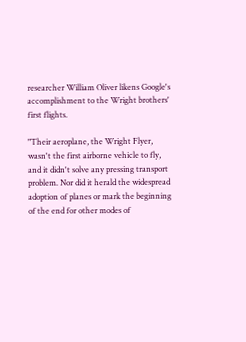researcher William Oliver likens Google's accomplishment to the Wright brothers' first flights.

"Their aeroplane, the Wright Flyer, wasn't the first airborne vehicle to fly, and it didn't solve any pressing transport problem. Nor did it herald the widespread adoption of planes or mark the beginning of the end for other modes of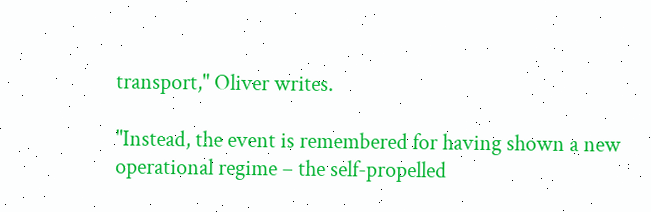transport," Oliver writes.

"Instead, the event is remembered for having shown a new operational regime – the self-propelled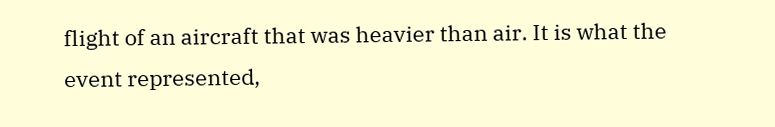flight of an aircraft that was heavier than air. It is what the event represented,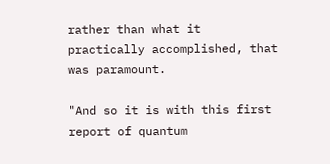rather than what it practically accomplished, that was paramount.

"And so it is with this first report of quantum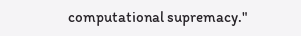computational supremacy."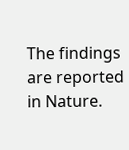The findings are reported in Nature.